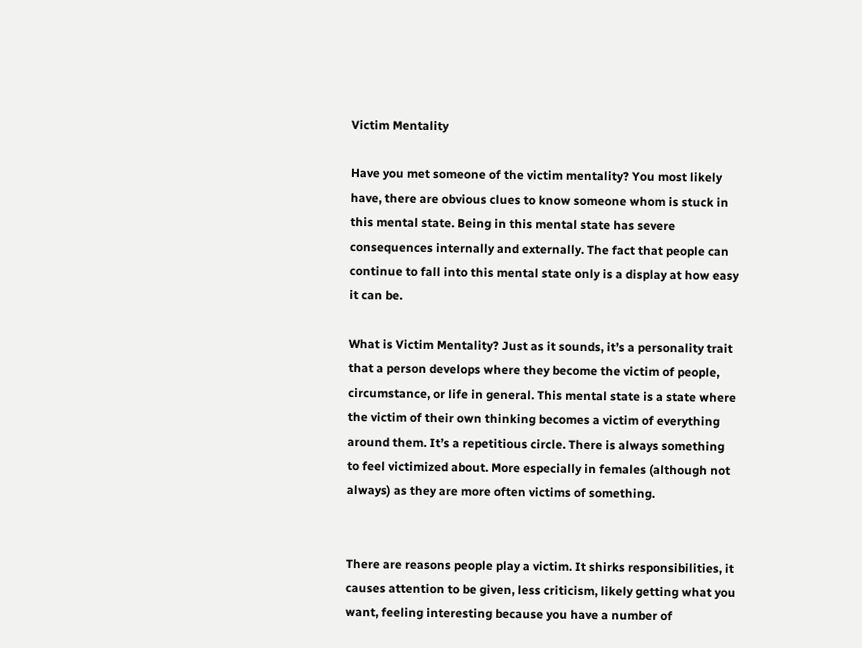Victim Mentality

Have you met someone of the victim mentality? You most likely have, there are obvious clues to know someone whom is stuck in this mental state. Being in this mental state has severe consequences internally and externally. The fact that people can continue to fall into this mental state only is a display at how easy it can be.

What is Victim Mentality? Just as it sounds, it’s a personality trait that a person develops where they become the victim of people, circumstance, or life in general. This mental state is a state where the victim of their own thinking becomes a victim of everything around them. It’s a repetitious circle. There is always something to feel victimized about. More especially in females (although not always) as they are more often victims of something.


There are reasons people play a victim. It shirks responsibilities, it causes attention to be given, less criticism, likely getting what you want, feeling interesting because you have a number of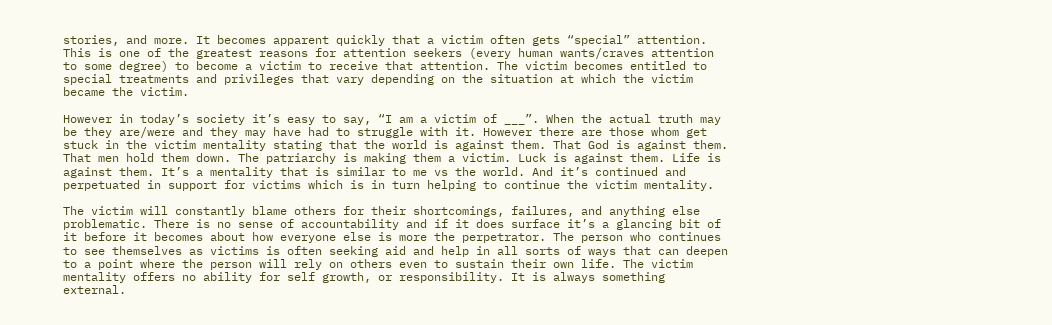stories, and more. It becomes apparent quickly that a victim often gets “special” attention. This is one of the greatest reasons for attention seekers (every human wants/craves attention to some degree) to become a victim to receive that attention. The victim becomes entitled to special treatments and privileges that vary depending on the situation at which the victim became the victim.

However in today’s society it’s easy to say, “I am a victim of ___”. When the actual truth may be they are/were and they may have had to struggle with it. However there are those whom get stuck in the victim mentality stating that the world is against them. That God is against them. That men hold them down. The patriarchy is making them a victim. Luck is against them. Life is against them. It’s a mentality that is similar to me vs the world. And it’s continued and perpetuated in support for victims which is in turn helping to continue the victim mentality.

The victim will constantly blame others for their shortcomings, failures, and anything else problematic. There is no sense of accountability and if it does surface it’s a glancing bit of it before it becomes about how everyone else is more the perpetrator. The person who continues to see themselves as victims is often seeking aid and help in all sorts of ways that can deepen to a point where the person will rely on others even to sustain their own life. The victim mentality offers no ability for self growth, or responsibility. It is always something external.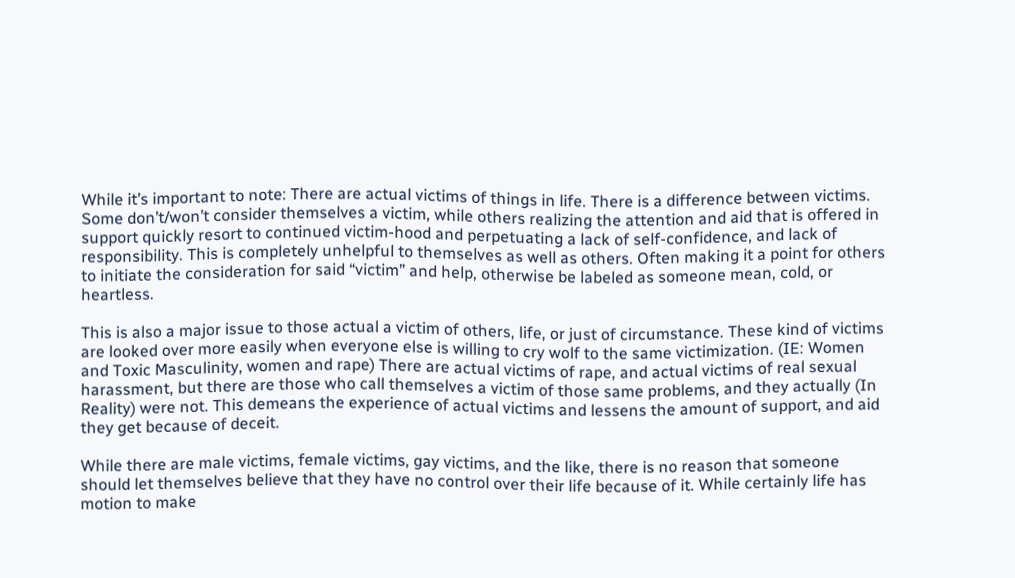While it’s important to note: There are actual victims of things in life. There is a difference between victims. Some don’t/won’t consider themselves a victim, while others realizing the attention and aid that is offered in support quickly resort to continued victim-hood and perpetuating a lack of self-confidence, and lack of responsibility. This is completely unhelpful to themselves as well as others. Often making it a point for others to initiate the consideration for said “victim” and help, otherwise be labeled as someone mean, cold, or heartless.

This is also a major issue to those actual a victim of others, life, or just of circumstance. These kind of victims are looked over more easily when everyone else is willing to cry wolf to the same victimization. (IE: Women and Toxic Masculinity, women and rape) There are actual victims of rape, and actual victims of real sexual harassment, but there are those who call themselves a victim of those same problems, and they actually (In Reality) were not. This demeans the experience of actual victims and lessens the amount of support, and aid they get because of deceit.

While there are male victims, female victims, gay victims, and the like, there is no reason that someone should let themselves believe that they have no control over their life because of it. While certainly life has motion to make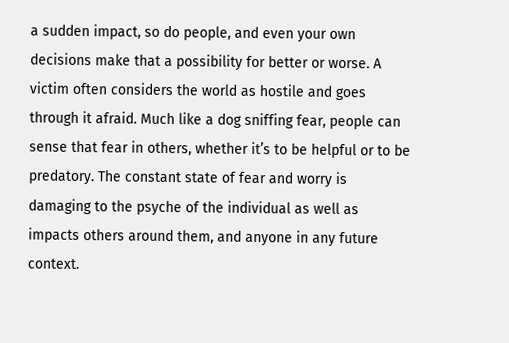a sudden impact, so do people, and even your own decisions make that a possibility for better or worse. A victim often considers the world as hostile and goes through it afraid. Much like a dog sniffing fear, people can sense that fear in others, whether it’s to be helpful or to be predatory. The constant state of fear and worry is damaging to the psyche of the individual as well as impacts others around them, and anyone in any future context.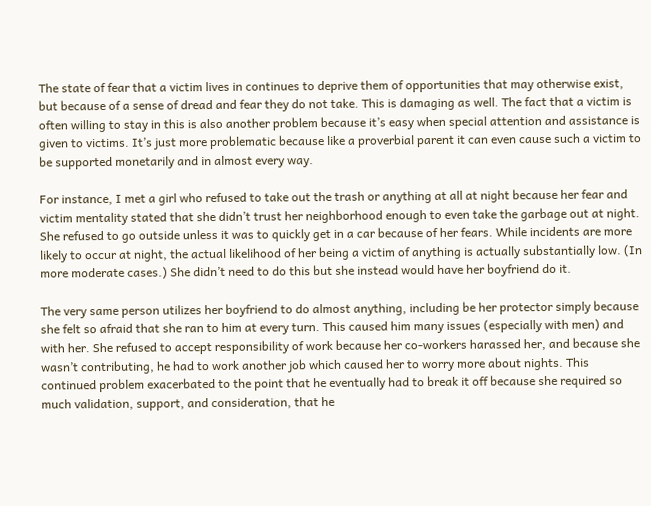The state of fear that a victim lives in continues to deprive them of opportunities that may otherwise exist, but because of a sense of dread and fear they do not take. This is damaging as well. The fact that a victim is often willing to stay in this is also another problem because it’s easy when special attention and assistance is given to victims. It’s just more problematic because like a proverbial parent it can even cause such a victim to be supported monetarily and in almost every way.

For instance, I met a girl who refused to take out the trash or anything at all at night because her fear and victim mentality stated that she didn’t trust her neighborhood enough to even take the garbage out at night. She refused to go outside unless it was to quickly get in a car because of her fears. While incidents are more likely to occur at night, the actual likelihood of her being a victim of anything is actually substantially low. (In more moderate cases.) She didn’t need to do this but she instead would have her boyfriend do it.

The very same person utilizes her boyfriend to do almost anything, including be her protector simply because she felt so afraid that she ran to him at every turn. This caused him many issues (especially with men) and with her. She refused to accept responsibility of work because her co-workers harassed her, and because she wasn’t contributing, he had to work another job which caused her to worry more about nights. This continued problem exacerbated to the point that he eventually had to break it off because she required so much validation, support, and consideration, that he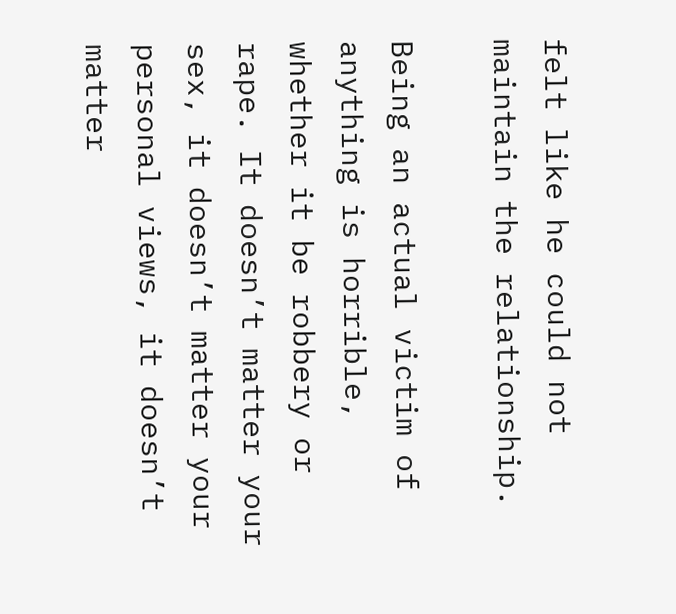felt like he could not maintain the relationship.

Being an actual victim of anything is horrible, whether it be robbery or rape. It doesn’t matter your sex, it doesn’t matter your personal views, it doesn’t matter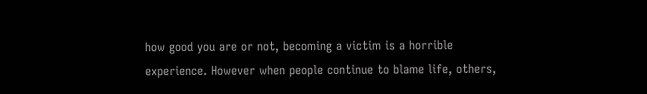how good you are or not, becoming a victim is a horrible experience. However when people continue to blame life, others,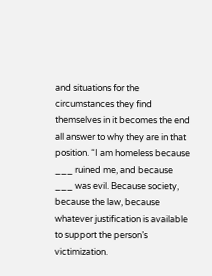and situations for the circumstances they find themselves in it becomes the end all answer to why they are in that position. “I am homeless because ___ ruined me, and because ___ was evil. Because society, because the law, because whatever justification is available to support the person’s victimization.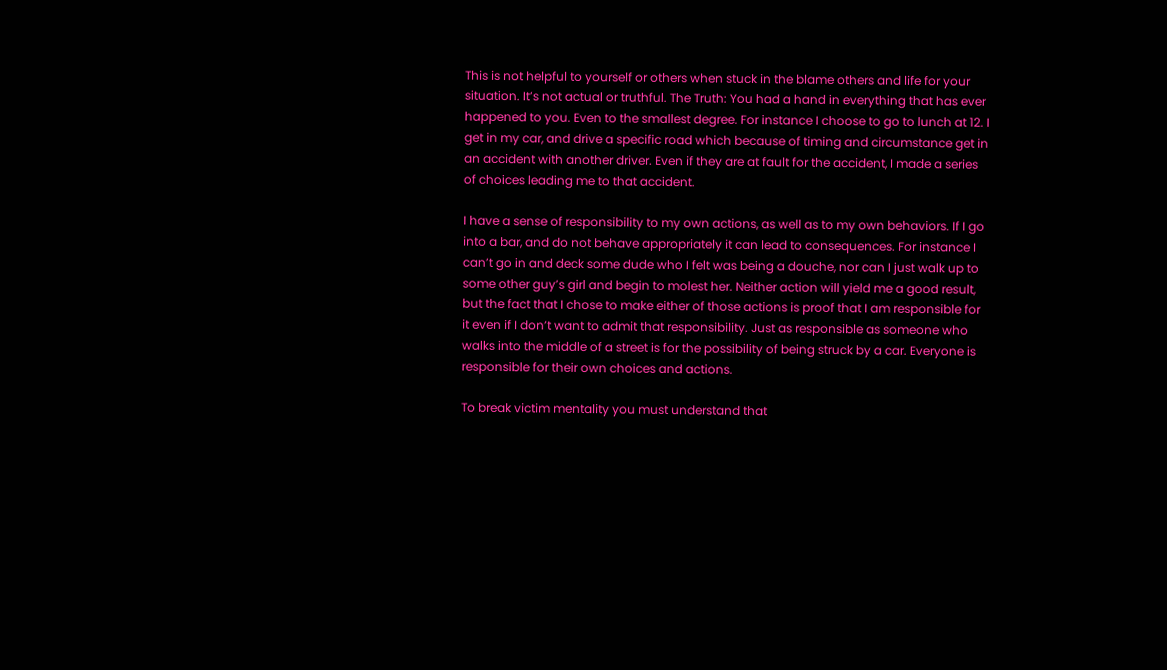This is not helpful to yourself or others when stuck in the blame others and life for your situation. It’s not actual or truthful. The Truth: You had a hand in everything that has ever happened to you. Even to the smallest degree. For instance I choose to go to lunch at 12. I get in my car, and drive a specific road which because of timing and circumstance get in an accident with another driver. Even if they are at fault for the accident, I made a series of choices leading me to that accident.

I have a sense of responsibility to my own actions, as well as to my own behaviors. If I go into a bar, and do not behave appropriately it can lead to consequences. For instance I can’t go in and deck some dude who I felt was being a douche, nor can I just walk up to some other guy’s girl and begin to molest her. Neither action will yield me a good result, but the fact that I chose to make either of those actions is proof that I am responsible for it even if I don’t want to admit that responsibility. Just as responsible as someone who walks into the middle of a street is for the possibility of being struck by a car. Everyone is responsible for their own choices and actions.

To break victim mentality you must understand that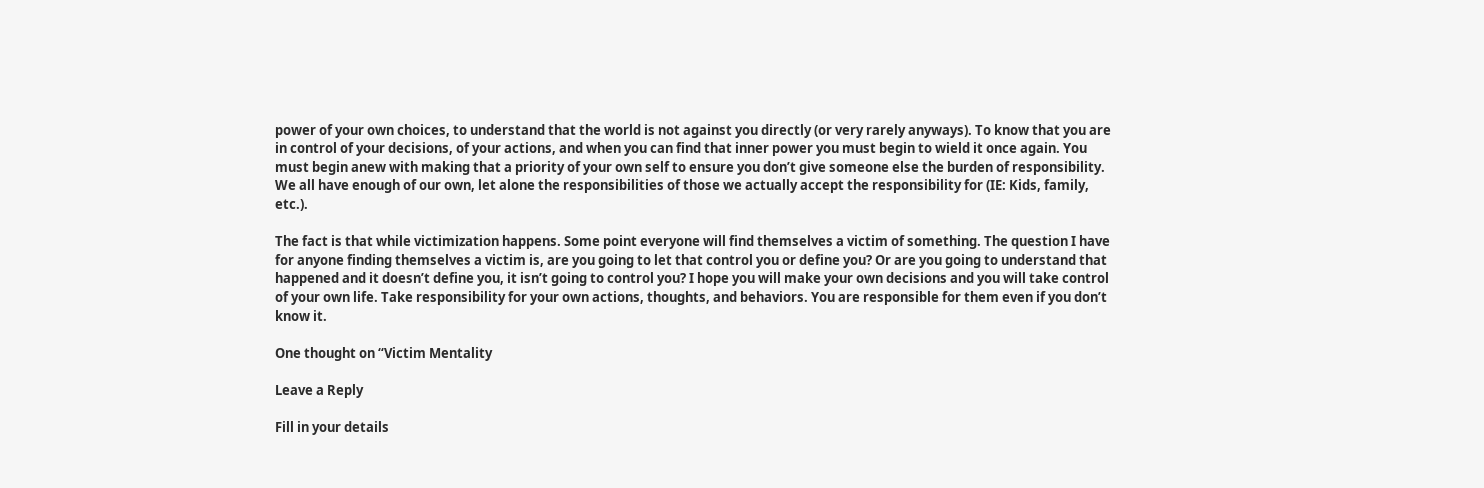power of your own choices, to understand that the world is not against you directly (or very rarely anyways). To know that you are in control of your decisions, of your actions, and when you can find that inner power you must begin to wield it once again. You must begin anew with making that a priority of your own self to ensure you don’t give someone else the burden of responsibility. We all have enough of our own, let alone the responsibilities of those we actually accept the responsibility for (IE: Kids, family, etc.).

The fact is that while victimization happens. Some point everyone will find themselves a victim of something. The question I have for anyone finding themselves a victim is, are you going to let that control you or define you? Or are you going to understand that happened and it doesn’t define you, it isn’t going to control you? I hope you will make your own decisions and you will take control of your own life. Take responsibility for your own actions, thoughts, and behaviors. You are responsible for them even if you don’t know it.

One thought on “Victim Mentality

Leave a Reply

Fill in your details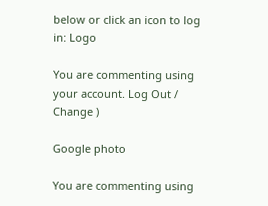below or click an icon to log in: Logo

You are commenting using your account. Log Out /  Change )

Google photo

You are commenting using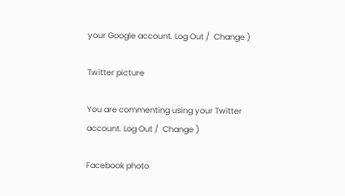your Google account. Log Out /  Change )

Twitter picture

You are commenting using your Twitter account. Log Out /  Change )

Facebook photo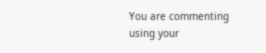You are commenting using your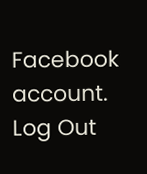Facebook account. Log Out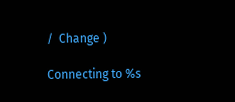/  Change )

Connecting to %s